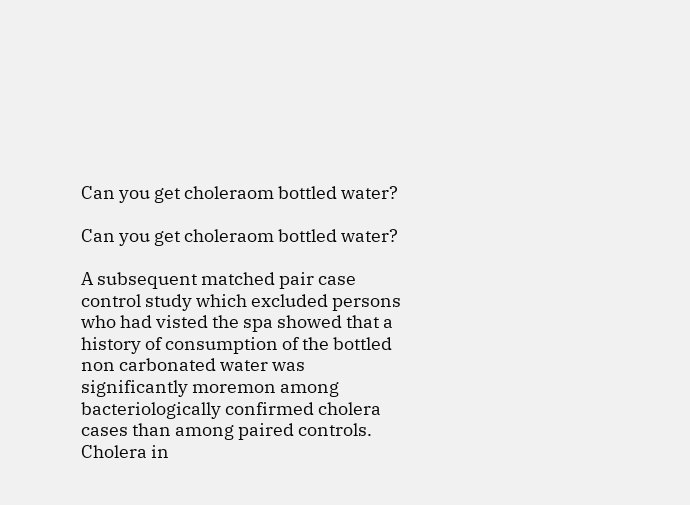Can you get choleraom bottled water?

Can you get choleraom bottled water?

A subsequent matched pair case control study which excluded persons who had visted the spa showed that a history of consumption of the bottled non carbonated water was significantly moremon among bacteriologically confirmed cholera cases than among paired controls. Cholera in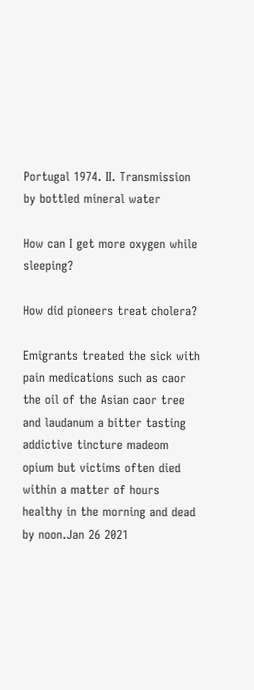Portugal 1974. II. Transmission by bottled mineral water

How can I get more oxygen while sleeping?

How did pioneers treat cholera?

Emigrants treated the sick with pain medications such as caor the oil of the Asian caor tree and laudanum a bitter tasting addictive tincture madeom opium but victims often died within a matter of hours healthy in the morning and dead by noon.Jan 26 2021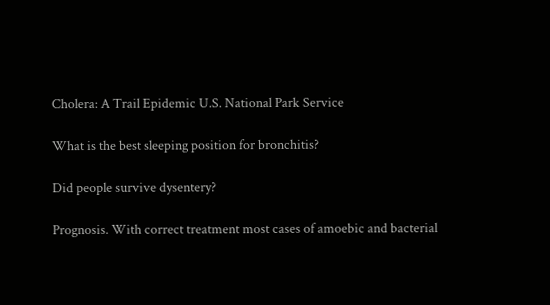Cholera: A Trail Epidemic U.S. National Park Service

What is the best sleeping position for bronchitis?

Did people survive dysentery?

Prognosis. With correct treatment most cases of amoebic and bacterial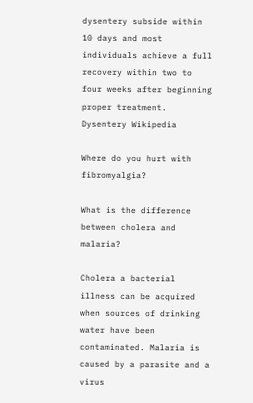dysentery subside within 10 days and most individuals achieve a full recovery within two to four weeks after beginning proper treatment. Dysentery Wikipedia

Where do you hurt with fibromyalgia?

What is the difference between cholera and malaria?

Cholera a bacterial illness can be acquired when sources of drinking water have been contaminated. Malaria is caused by a parasite and a virus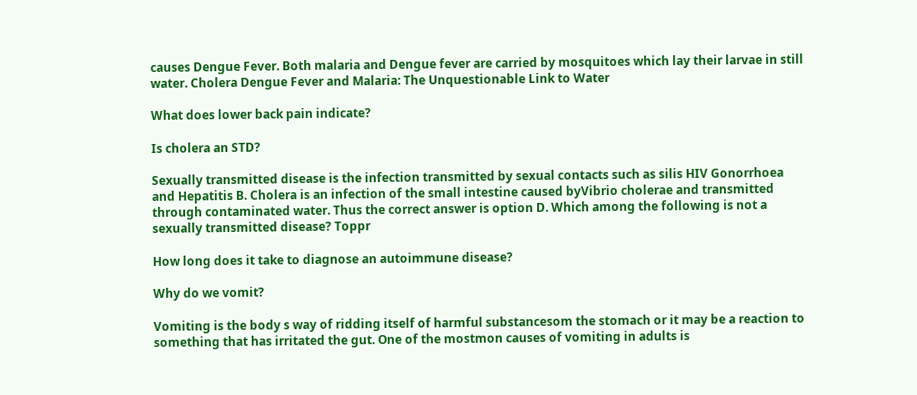causes Dengue Fever. Both malaria and Dengue fever are carried by mosquitoes which lay their larvae in still water. Cholera Dengue Fever and Malaria: The Unquestionable Link to Water

What does lower back pain indicate?

Is cholera an STD?

Sexually transmitted disease is the infection transmitted by sexual contacts such as silis HIV Gonorrhoea and Hepatitis B. Cholera is an infection of the small intestine caused byVibrio cholerae and transmitted through contaminated water. Thus the correct answer is option D. Which among the following is not a sexually transmitted disease? Toppr

How long does it take to diagnose an autoimmune disease?

Why do we vomit?

Vomiting is the body s way of ridding itself of harmful substancesom the stomach or it may be a reaction to something that has irritated the gut. One of the mostmon causes of vomiting in adults is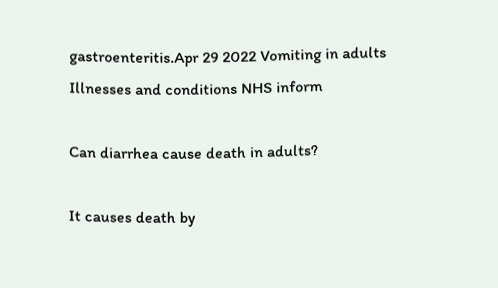gastroenteritis.Apr 29 2022 Vomiting in adults Illnesses and conditions NHS inform

Can diarrhea cause death in adults?

It causes death by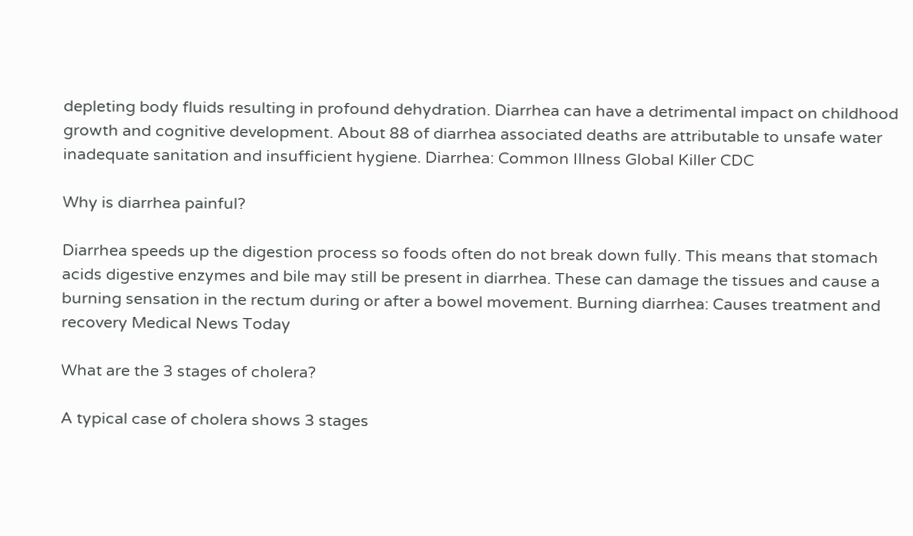depleting body fluids resulting in profound dehydration. Diarrhea can have a detrimental impact on childhood growth and cognitive development. About 88 of diarrhea associated deaths are attributable to unsafe water inadequate sanitation and insufficient hygiene. Diarrhea: Common Illness Global Killer CDC

Why is diarrhea painful?

Diarrhea speeds up the digestion process so foods often do not break down fully. This means that stomach acids digestive enzymes and bile may still be present in diarrhea. These can damage the tissues and cause a burning sensation in the rectum during or after a bowel movement. Burning diarrhea: Causes treatment and recovery Medical News Today

What are the 3 stages of cholera?

A typical case of cholera shows 3 stages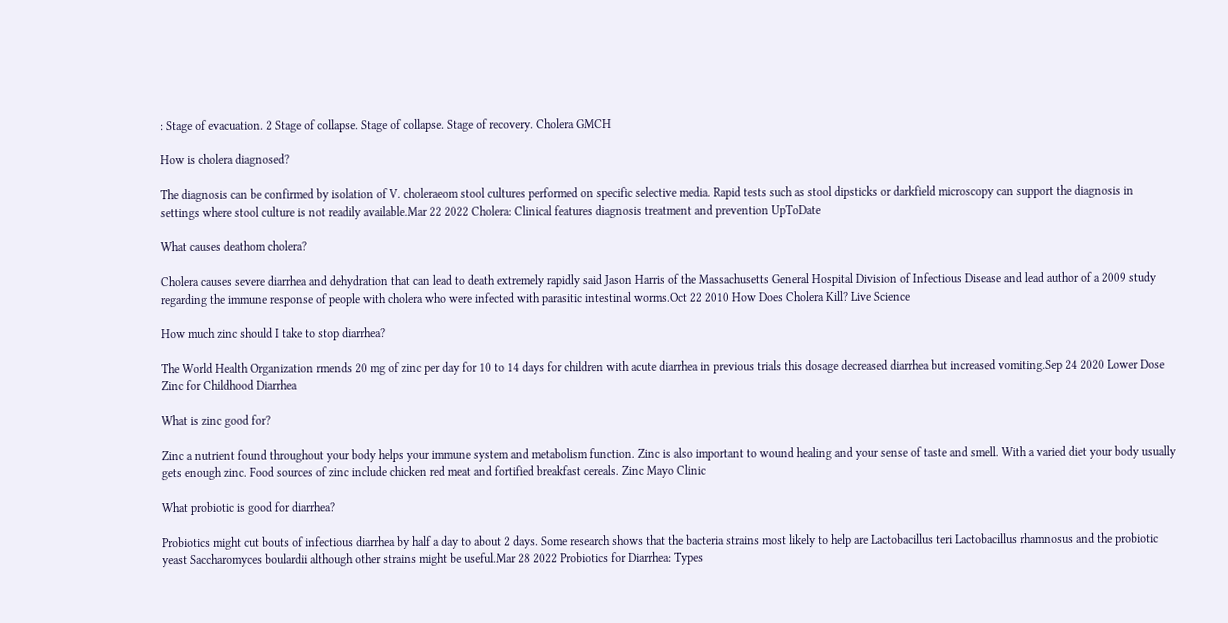: Stage of evacuation. 2 Stage of collapse. Stage of collapse. Stage of recovery. Cholera GMCH

How is cholera diagnosed?

The diagnosis can be confirmed by isolation of V. choleraeom stool cultures performed on specific selective media. Rapid tests such as stool dipsticks or darkfield microscopy can support the diagnosis in settings where stool culture is not readily available.Mar 22 2022 Cholera: Clinical features diagnosis treatment and prevention UpToDate

What causes deathom cholera?

Cholera causes severe diarrhea and dehydration that can lead to death extremely rapidly said Jason Harris of the Massachusetts General Hospital Division of Infectious Disease and lead author of a 2009 study regarding the immune response of people with cholera who were infected with parasitic intestinal worms.Oct 22 2010 How Does Cholera Kill? Live Science

How much zinc should I take to stop diarrhea?

The World Health Organization rmends 20 mg of zinc per day for 10 to 14 days for children with acute diarrhea in previous trials this dosage decreased diarrhea but increased vomiting.Sep 24 2020 Lower Dose Zinc for Childhood Diarrhea

What is zinc good for?

Zinc a nutrient found throughout your body helps your immune system and metabolism function. Zinc is also important to wound healing and your sense of taste and smell. With a varied diet your body usually gets enough zinc. Food sources of zinc include chicken red meat and fortified breakfast cereals. Zinc Mayo Clinic

What probiotic is good for diarrhea?

Probiotics might cut bouts of infectious diarrhea by half a day to about 2 days. Some research shows that the bacteria strains most likely to help are Lactobacillus teri Lactobacillus rhamnosus and the probiotic yeast Saccharomyces boulardii although other strains might be useful.Mar 28 2022 Probiotics for Diarrhea: Types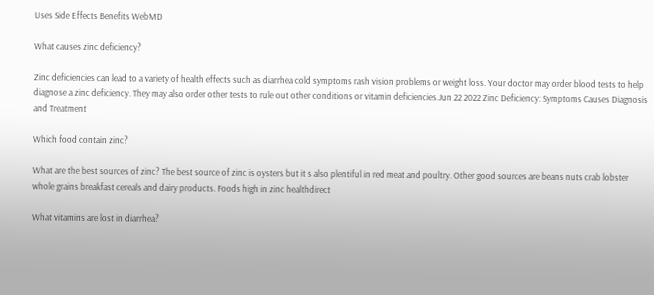Uses Side Effects Benefits WebMD

What causes zinc deficiency?

Zinc deficiencies can lead to a variety of health effects such as diarrhea cold symptoms rash vision problems or weight loss. Your doctor may order blood tests to help diagnose a zinc deficiency. They may also order other tests to rule out other conditions or vitamin deficiencies.Jun 22 2022 Zinc Deficiency: Symptoms Causes Diagnosis and Treatment

Which food contain zinc?

What are the best sources of zinc? The best source of zinc is oysters but it s also plentiful in red meat and poultry. Other good sources are beans nuts crab lobster whole grains breakfast cereals and dairy products. Foods high in zinc healthdirect

What vitamins are lost in diarrhea?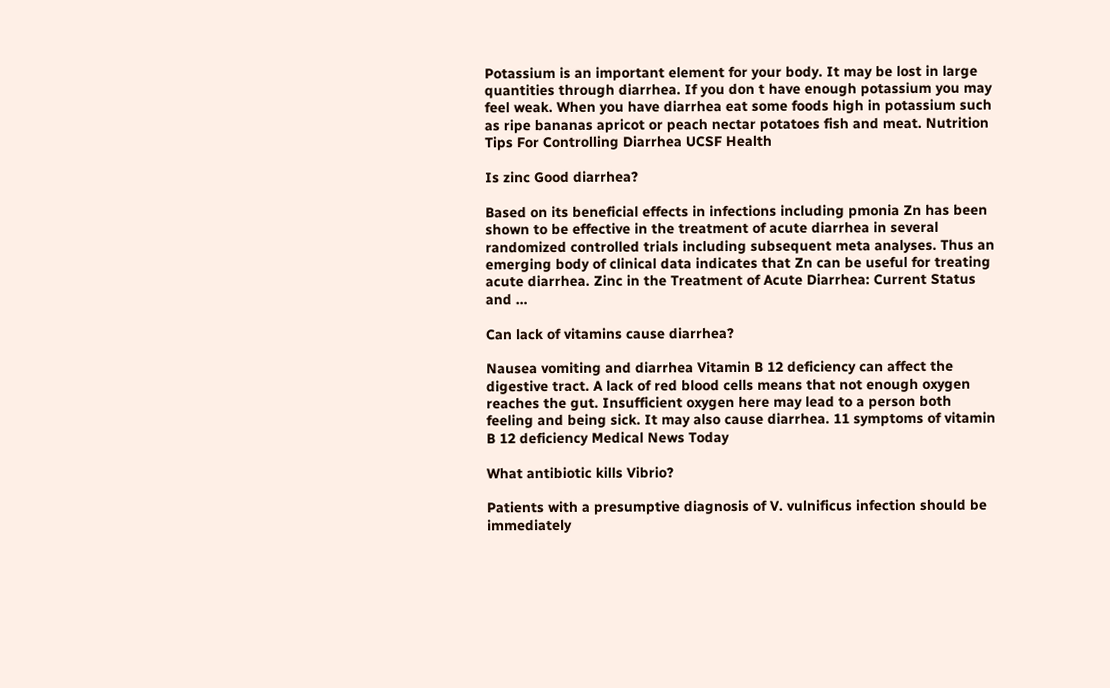Potassium is an important element for your body. It may be lost in large quantities through diarrhea. If you don t have enough potassium you may feel weak. When you have diarrhea eat some foods high in potassium such as ripe bananas apricot or peach nectar potatoes fish and meat. Nutrition Tips For Controlling Diarrhea UCSF Health

Is zinc Good diarrhea?

Based on its beneficial effects in infections including pmonia Zn has been shown to be effective in the treatment of acute diarrhea in several randomized controlled trials including subsequent meta analyses. Thus an emerging body of clinical data indicates that Zn can be useful for treating acute diarrhea. Zinc in the Treatment of Acute Diarrhea: Current Status and …

Can lack of vitamins cause diarrhea?

Nausea vomiting and diarrhea Vitamin B 12 deficiency can affect the digestive tract. A lack of red blood cells means that not enough oxygen reaches the gut. Insufficient oxygen here may lead to a person both feeling and being sick. It may also cause diarrhea. 11 symptoms of vitamin B 12 deficiency Medical News Today

What antibiotic kills Vibrio?

Patients with a presumptive diagnosis of V. vulnificus infection should be immediately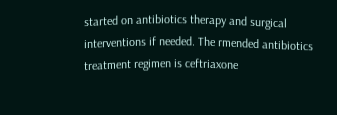started on antibiotics therapy and surgical interventions if needed. The rmended antibiotics treatment regimen is ceftriaxone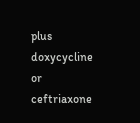plus doxycycline or ceftriaxone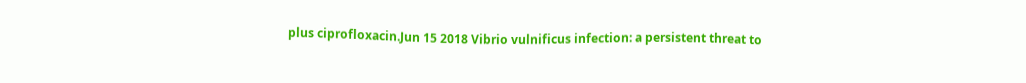plus ciprofloxacin.Jun 15 2018 Vibrio vulnificus infection: a persistent threat to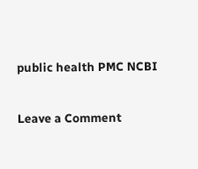public health PMC NCBI

Leave a Comment